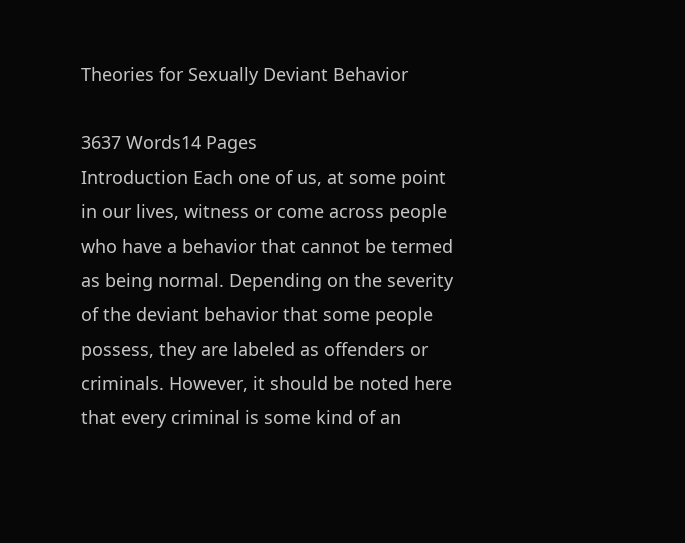Theories for Sexually Deviant Behavior

3637 Words14 Pages
Introduction Each one of us, at some point in our lives, witness or come across people who have a behavior that cannot be termed as being normal. Depending on the severity of the deviant behavior that some people possess, they are labeled as offenders or criminals. However, it should be noted here that every criminal is some kind of an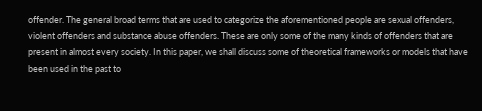offender. The general broad terms that are used to categorize the aforementioned people are sexual offenders, violent offenders and substance abuse offenders. These are only some of the many kinds of offenders that are present in almost every society. In this paper, we shall discuss some of theoretical frameworks or models that have been used in the past to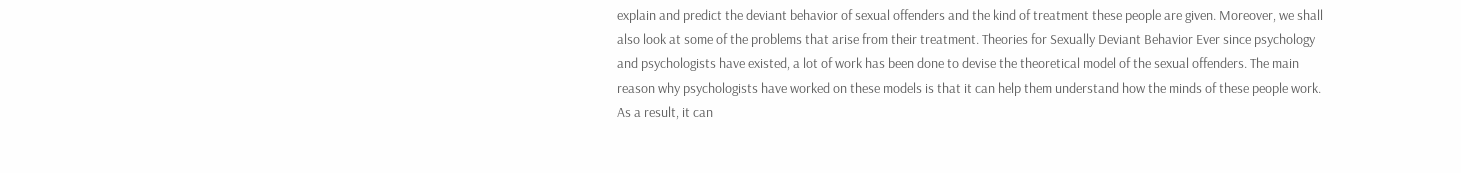explain and predict the deviant behavior of sexual offenders and the kind of treatment these people are given. Moreover, we shall also look at some of the problems that arise from their treatment. Theories for Sexually Deviant Behavior Ever since psychology and psychologists have existed, a lot of work has been done to devise the theoretical model of the sexual offenders. The main reason why psychologists have worked on these models is that it can help them understand how the minds of these people work. As a result, it can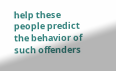help these people predict the behavior of such offenders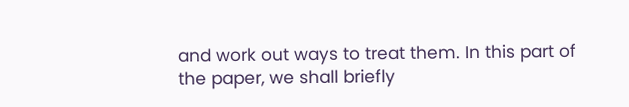and work out ways to treat them. In this part of the paper, we shall briefly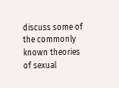discuss some of the commonly known theories of sexual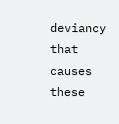deviancy that causes these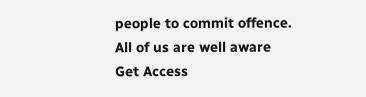people to commit offence. All of us are well aware
Get Access